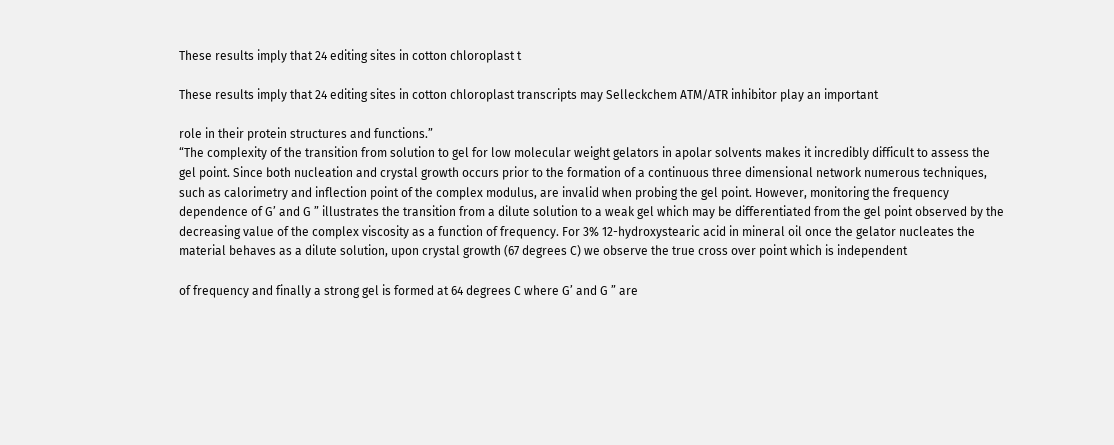These results imply that 24 editing sites in cotton chloroplast t

These results imply that 24 editing sites in cotton chloroplast transcripts may Selleckchem ATM/ATR inhibitor play an important

role in their protein structures and functions.”
“The complexity of the transition from solution to gel for low molecular weight gelators in apolar solvents makes it incredibly difficult to assess the gel point. Since both nucleation and crystal growth occurs prior to the formation of a continuous three dimensional network numerous techniques, such as calorimetry and inflection point of the complex modulus, are invalid when probing the gel point. However, monitoring the frequency dependence of G’ and G ” illustrates the transition from a dilute solution to a weak gel which may be differentiated from the gel point observed by the decreasing value of the complex viscosity as a function of frequency. For 3% 12-hydroxystearic acid in mineral oil once the gelator nucleates the material behaves as a dilute solution, upon crystal growth (67 degrees C) we observe the true cross over point which is independent

of frequency and finally a strong gel is formed at 64 degrees C where G’ and G ” are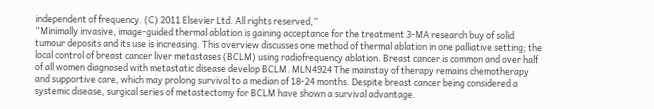independent of frequency. (C) 2011 Elsevier Ltd. All rights reserved,”
“Minimally invasive, image-guided thermal ablation is gaining acceptance for the treatment 3-MA research buy of solid tumour deposits and its use is increasing. This overview discusses one method of thermal ablation in one palliative setting; the local control of breast cancer liver metastases (BCLM) using radiofrequency ablation. Breast cancer is common and over half of all women diagnosed with metastatic disease develop BCLM. MLN4924 The mainstay of therapy remains chemotherapy and supportive care, which may prolong survival to a median of 18-24 months. Despite breast cancer being considered a systemic disease, surgical series of metastectomy for BCLM have shown a survival advantage.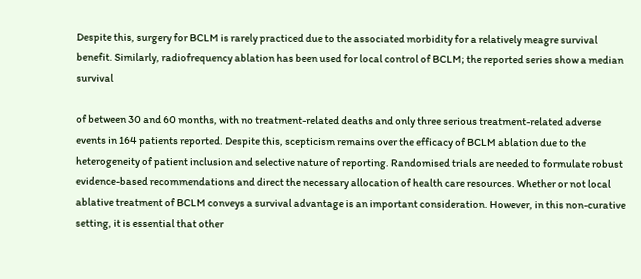Despite this, surgery for BCLM is rarely practiced due to the associated morbidity for a relatively meagre survival benefit. Similarly, radiofrequency ablation has been used for local control of BCLM; the reported series show a median survival

of between 30 and 60 months, with no treatment-related deaths and only three serious treatment-related adverse events in 164 patients reported. Despite this, scepticism remains over the efficacy of BCLM ablation due to the heterogeneity of patient inclusion and selective nature of reporting. Randomised trials are needed to formulate robust evidence-based recommendations and direct the necessary allocation of health care resources. Whether or not local ablative treatment of BCLM conveys a survival advantage is an important consideration. However, in this non-curative setting, it is essential that other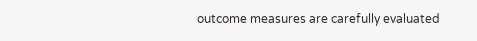outcome measures are carefully evaluated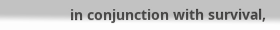in conjunction with survival,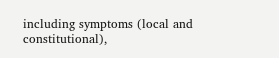including symptoms (local and constitutional),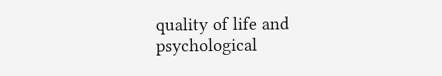quality of life and psychological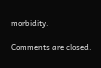morbidity.

Comments are closed.